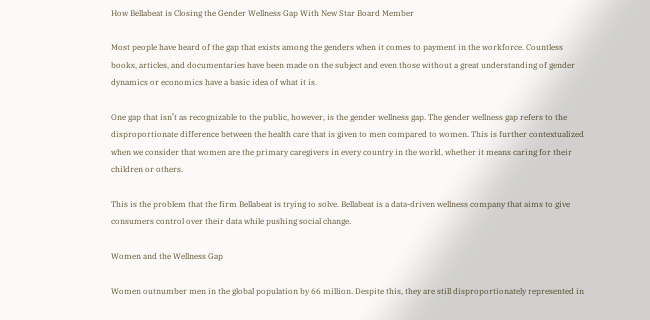How Bellabeat is Closing the Gender Wellness Gap With New Star Board Member

Most people have heard of the gap that exists among the genders when it comes to payment in the workforce. Countless books, articles, and documentaries have been made on the subject and even those without a great understanding of gender dynamics or economics have a basic idea of what it is.

One gap that isn’t as recognizable to the public, however, is the gender wellness gap. The gender wellness gap refers to the disproportionate difference between the health care that is given to men compared to women. This is further contextualized when we consider that women are the primary caregivers in every country in the world, whether it means caring for their children or others.

This is the problem that the firm Bellabeat is trying to solve. Bellabeat is a data-driven wellness company that aims to give consumers control over their data while pushing social change.

Women and the Wellness Gap

Women outnumber men in the global population by 66 million. Despite this, they are still disproportionately represented in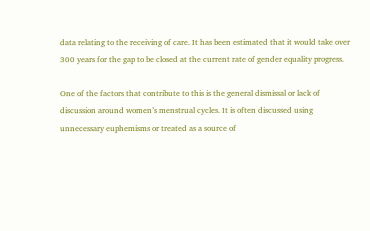data relating to the receiving of care. It has been estimated that it would take over 300 years for the gap to be closed at the current rate of gender equality progress.

One of the factors that contribute to this is the general dismissal or lack of discussion around women’s menstrual cycles. It is often discussed using unnecessary euphemisms or treated as a source of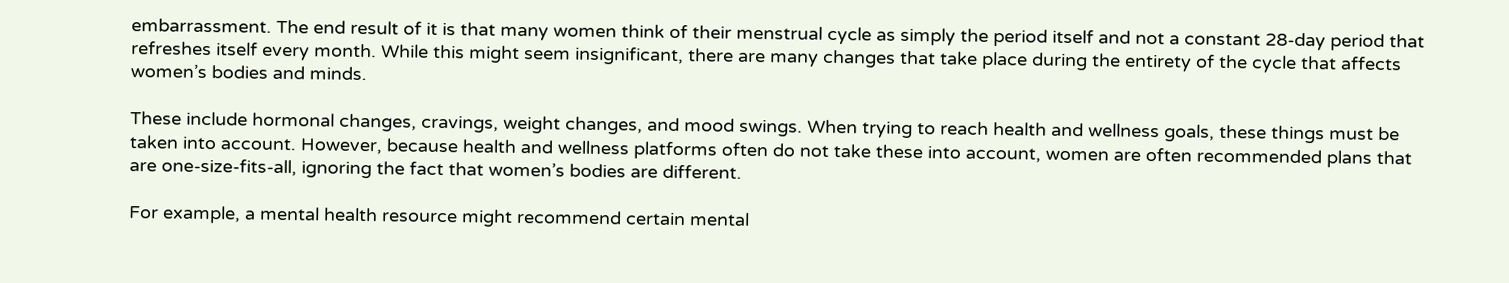embarrassment. The end result of it is that many women think of their menstrual cycle as simply the period itself and not a constant 28-day period that refreshes itself every month. While this might seem insignificant, there are many changes that take place during the entirety of the cycle that affects women’s bodies and minds.

These include hormonal changes, cravings, weight changes, and mood swings. When trying to reach health and wellness goals, these things must be taken into account. However, because health and wellness platforms often do not take these into account, women are often recommended plans that are one-size-fits-all, ignoring the fact that women’s bodies are different.

For example, a mental health resource might recommend certain mental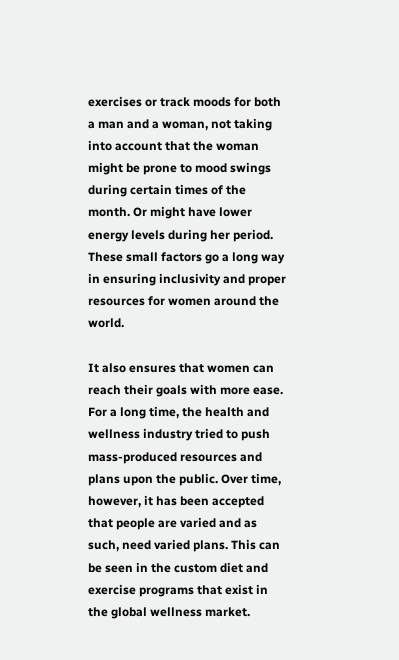exercises or track moods for both a man and a woman, not taking into account that the woman might be prone to mood swings during certain times of the month. Or might have lower energy levels during her period. These small factors go a long way in ensuring inclusivity and proper resources for women around the world.

It also ensures that women can reach their goals with more ease. For a long time, the health and wellness industry tried to push mass-produced resources and plans upon the public. Over time, however, it has been accepted that people are varied and as such, need varied plans. This can be seen in the custom diet and exercise programs that exist in the global wellness market.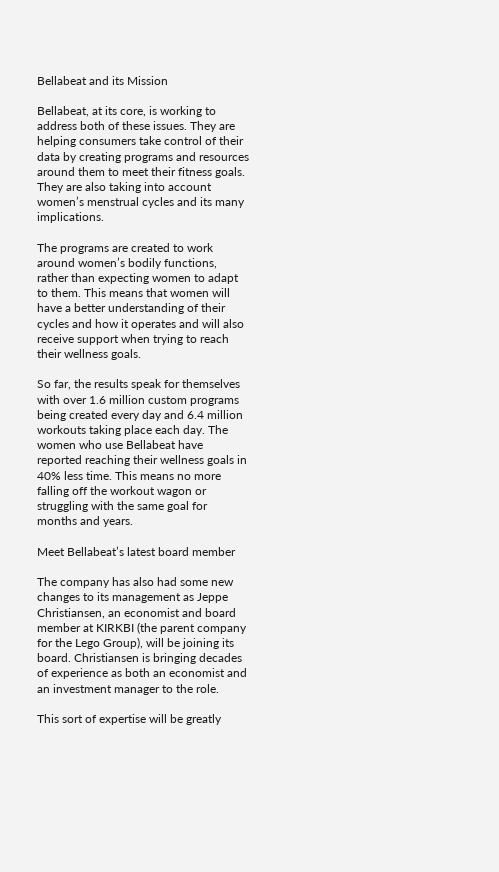Bellabeat and its Mission

Bellabeat, at its core, is working to address both of these issues. They are helping consumers take control of their data by creating programs and resources around them to meet their fitness goals. They are also taking into account women’s menstrual cycles and its many implications.

The programs are created to work around women’s bodily functions, rather than expecting women to adapt to them. This means that women will have a better understanding of their cycles and how it operates and will also receive support when trying to reach their wellness goals.

So far, the results speak for themselves with over 1.6 million custom programs being created every day and 6.4 million workouts taking place each day. The women who use Bellabeat have reported reaching their wellness goals in 40% less time. This means no more falling off the workout wagon or struggling with the same goal for months and years.

Meet Bellabeat’s latest board member

The company has also had some new changes to its management as Jeppe Christiansen, an economist and board member at KIRKBI (the parent company for the Lego Group), will be joining its board. Christiansen is bringing decades of experience as both an economist and an investment manager to the role.

This sort of expertise will be greatly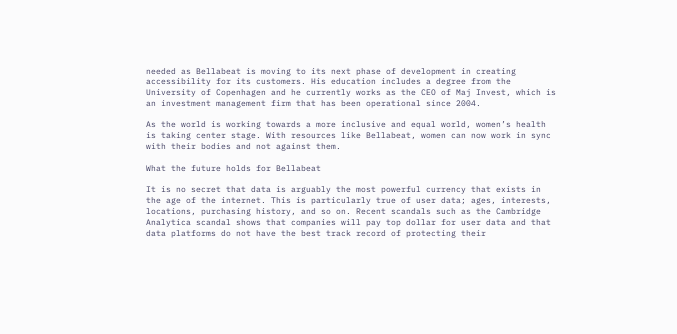needed as Bellabeat is moving to its next phase of development in creating accessibility for its customers. His education includes a degree from the University of Copenhagen and he currently works as the CEO of Maj Invest, which is an investment management firm that has been operational since 2004.

As the world is working towards a more inclusive and equal world, women’s health is taking center stage. With resources like Bellabeat, women can now work in sync with their bodies and not against them.

What the future holds for Bellabeat

It is no secret that data is arguably the most powerful currency that exists in the age of the internet. This is particularly true of user data; ages, interests, locations, purchasing history, and so on. Recent scandals such as the Cambridge Analytica scandal shows that companies will pay top dollar for user data and that data platforms do not have the best track record of protecting their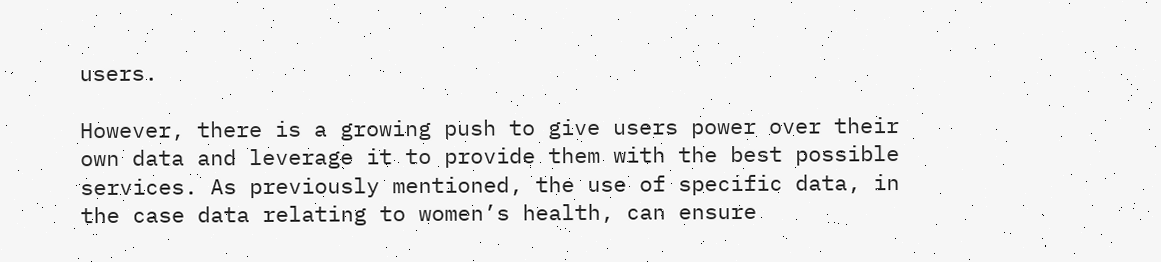users.

However, there is a growing push to give users power over their own data and leverage it to provide them with the best possible services. As previously mentioned, the use of specific data, in the case data relating to women’s health, can ensure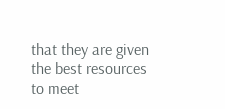that they are given the best resources to meet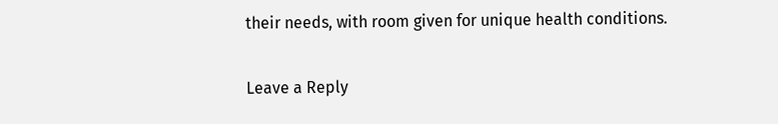their needs, with room given for unique health conditions.

Leave a Reply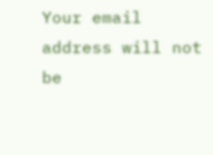Your email address will not be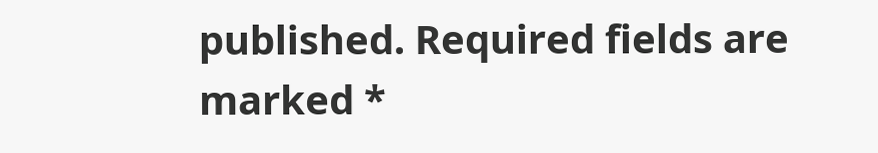published. Required fields are marked *